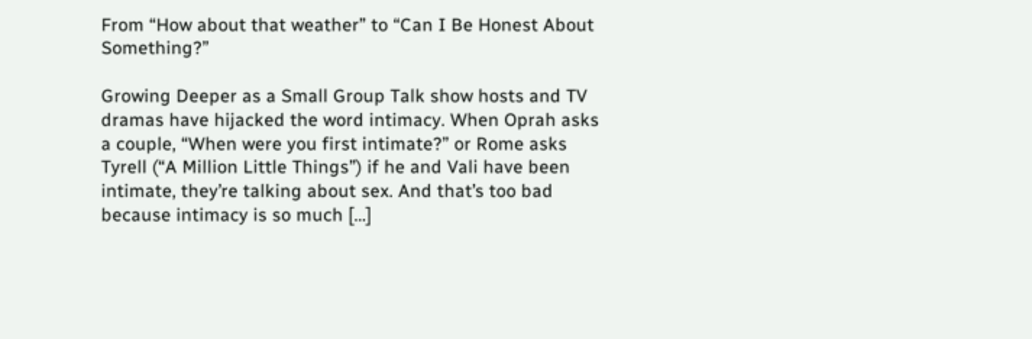From “How about that weather” to “Can I Be Honest About Something?”

Growing Deeper as a Small Group Talk show hosts and TV dramas have hijacked the word intimacy. When Oprah asks a couple, “When were you first intimate?” or Rome asks Tyrell (“A Million Little Things”) if he and Vali have been intimate, they’re talking about sex. And that’s too bad because intimacy is so much […]